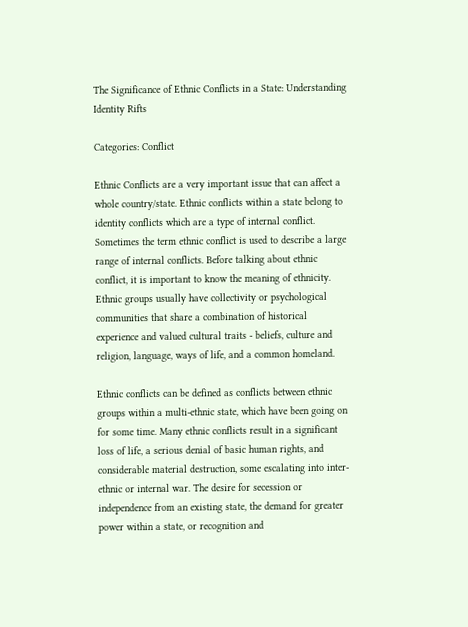The Significance of Ethnic Conflicts in a State: Understanding Identity Rifts

Categories: Conflict

Ethnic Conflicts are a very important issue that can affect a whole country/state. Ethnic conflicts within a state belong to identity conflicts which are a type of internal conflict. Sometimes the term ethnic conflict is used to describe a large range of internal conflicts. Before talking about ethnic conflict, it is important to know the meaning of ethnicity. Ethnic groups usually have collectivity or psychological communities that share a combination of historical experience and valued cultural traits - beliefs, culture and religion, language, ways of life, and a common homeland.

Ethnic conflicts can be defined as conflicts between ethnic groups within a multi-ethnic state, which have been going on for some time. Many ethnic conflicts result in a significant loss of life, a serious denial of basic human rights, and considerable material destruction, some escalating into inter-ethnic or internal war. The desire for secession or independence from an existing state, the demand for greater power within a state, or recognition and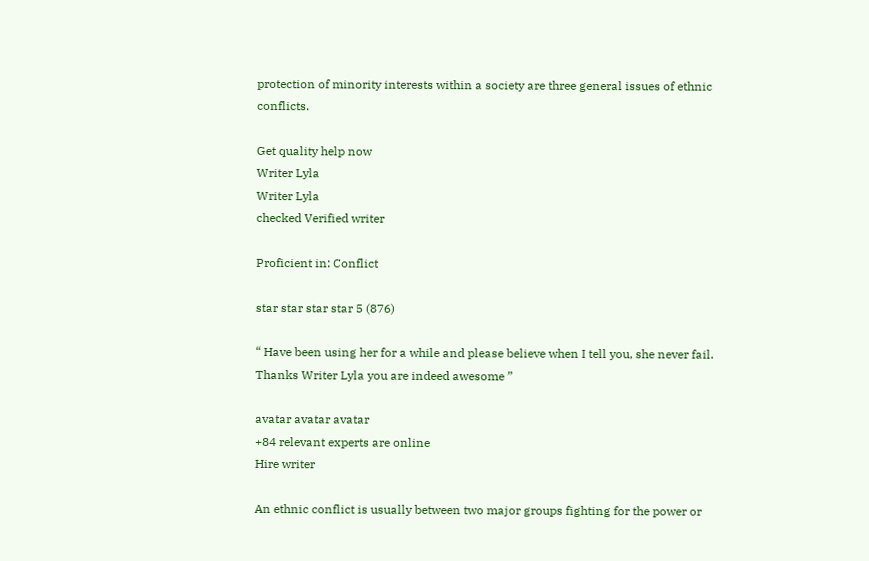protection of minority interests within a society are three general issues of ethnic conflicts.

Get quality help now
Writer Lyla
Writer Lyla
checked Verified writer

Proficient in: Conflict

star star star star 5 (876)

“ Have been using her for a while and please believe when I tell you, she never fail. Thanks Writer Lyla you are indeed awesome ”

avatar avatar avatar
+84 relevant experts are online
Hire writer

An ethnic conflict is usually between two major groups fighting for the power or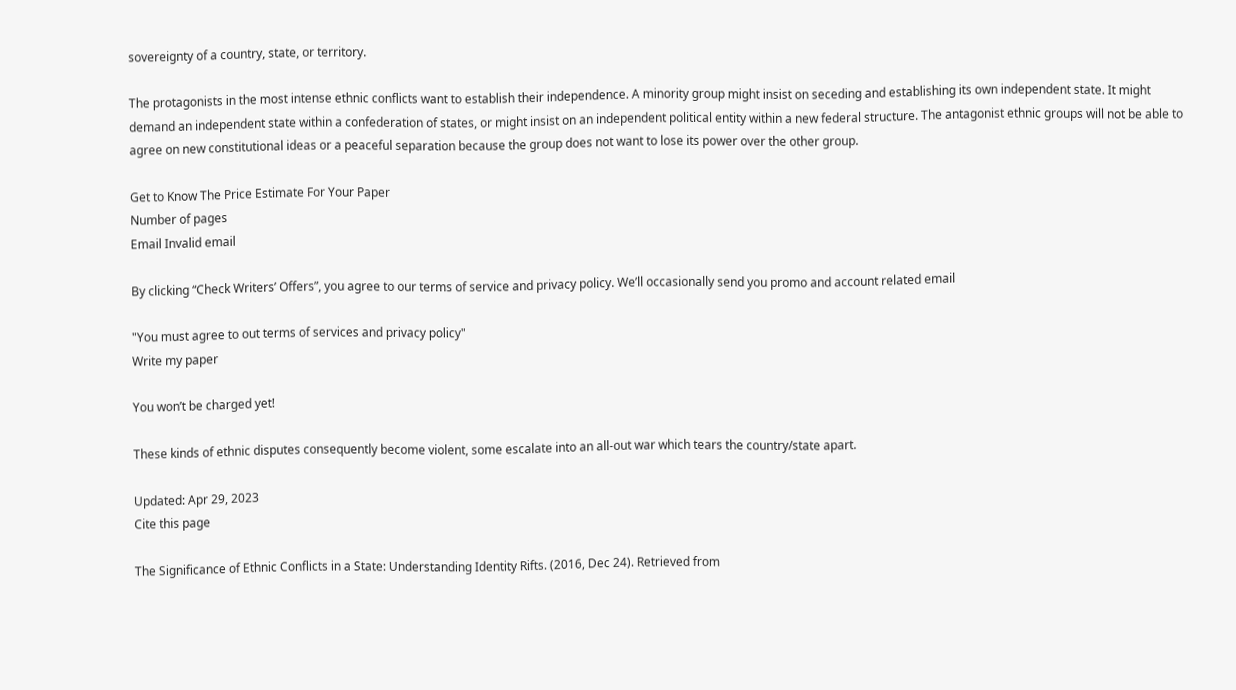sovereignty of a country, state, or territory.

The protagonists in the most intense ethnic conflicts want to establish their independence. A minority group might insist on seceding and establishing its own independent state. It might demand an independent state within a confederation of states, or might insist on an independent political entity within a new federal structure. The antagonist ethnic groups will not be able to agree on new constitutional ideas or a peaceful separation because the group does not want to lose its power over the other group.

Get to Know The Price Estimate For Your Paper
Number of pages
Email Invalid email

By clicking “Check Writers’ Offers”, you agree to our terms of service and privacy policy. We’ll occasionally send you promo and account related email

"You must agree to out terms of services and privacy policy"
Write my paper

You won’t be charged yet!

These kinds of ethnic disputes consequently become violent, some escalate into an all-out war which tears the country/state apart.

Updated: Apr 29, 2023
Cite this page

The Significance of Ethnic Conflicts in a State: Understanding Identity Rifts. (2016, Dec 24). Retrieved from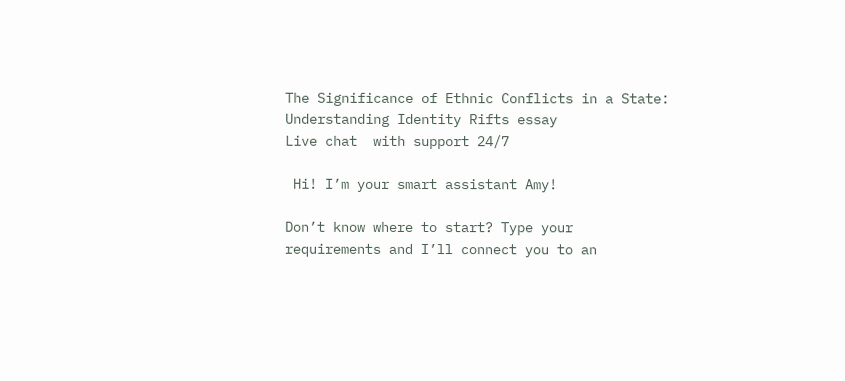The Significance of Ethnic Conflicts in a State: Understanding Identity Rifts essay
Live chat  with support 24/7

 Hi! I’m your smart assistant Amy!

Don’t know where to start? Type your requirements and I’ll connect you to an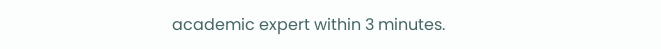academic expert within 3 minutes.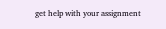get help with your assignment